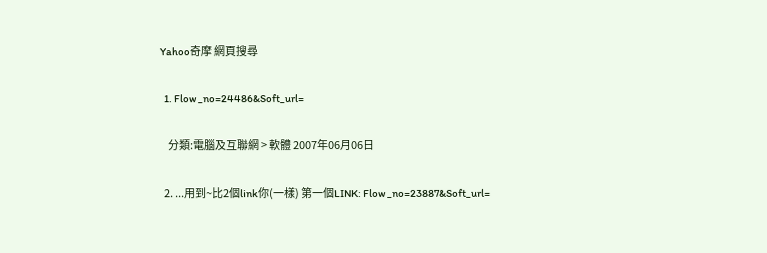Yahoo奇摩 網頁搜尋

  1. Flow _no=24486&Soft_url=

    分類:電腦及互聯網 > 軟體 2007年06月06日

  2. ...用到~比2個link你(一樣) 第一個LINK: Flow _no=23887&Soft_url=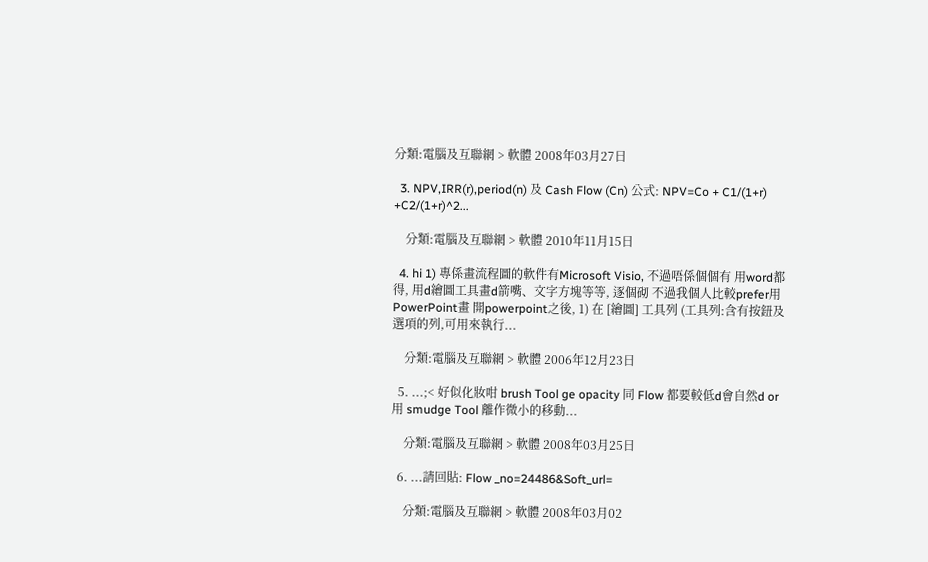分類:電腦及互聯網 > 軟體 2008年03月27日

  3. NPV,IRR(r),period(n) 及 Cash Flow (Cn) 公式: NPV=Co + C1/(1+r) +C2/(1+r)^2...

    分類:電腦及互聯網 > 軟體 2010年11月15日

  4. hi 1) 專係畫流程圖的軟件有Microsoft Visio, 不過唔係個個有 用word都得, 用d繪圖工具畫d箭嘴、文字方塊等等, 逐個砌 不過我個人比較prefer用PowerPoint畫 開powerpoint之後, 1) 在 [繪圖] 工具列 (工具列:含有按鈕及選項的列,可用來執行...

    分類:電腦及互聯網 > 軟體 2006年12月23日

  5. ...;< 好似化妝咁 brush Tool ge opacity 同 Flow 都要較低d會自然d or 用 smudge Tool 離作微小的移動...

    分類:電腦及互聯網 > 軟體 2008年03月25日

  6. ...請回貼: Flow _no=24486&Soft_url=

    分類:電腦及互聯網 > 軟體 2008年03月02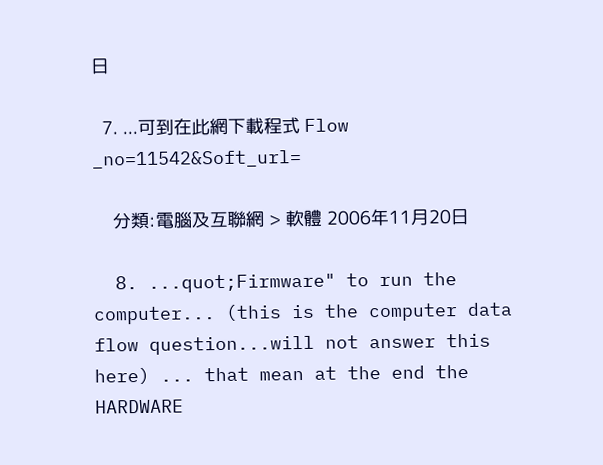日

  7. ...可到在此網下載程式 Flow _no=11542&Soft_url=

    分類:電腦及互聯網 > 軟體 2006年11月20日

  8. ...quot;Firmware" to run the computer... (this is the computer data flow question...will not answer this here) ... that mean at the end the HARDWARE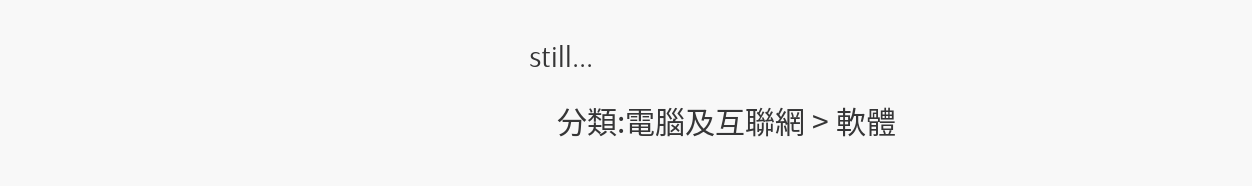still...

    分類:電腦及互聯網 > 軟體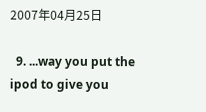2007年04月25日

  9. ...way you put the ipod to give you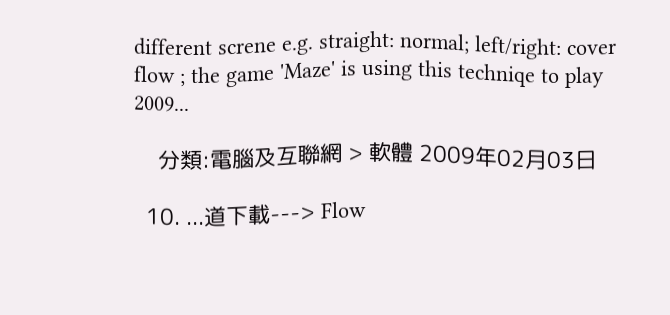different screne e.g. straight: normal; left/right: cover flow ; the game 'Maze' is using this techniqe to play 2009...

    分類:電腦及互聯網 > 軟體 2009年02月03日

  10. ...道下載---> Flow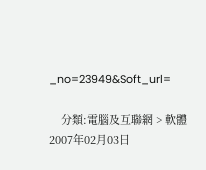_no=23949&Soft_url=

    分類:電腦及互聯網 > 軟體 2007年02月03日